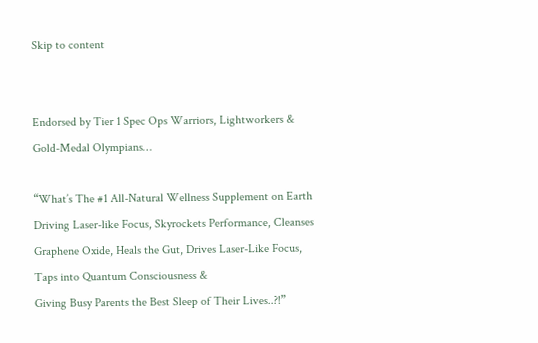Skip to content


Endorsed by Tier 1 Spec Ops Warriors, Lightworkers & Gold-Medal Olympians…

“What’s The #1 All-Natural Wellness Supplement on Earth Driving Laser-like Focus, Skyrockets Performance, Cleanses Graphene Oxide, Heals the Gut, Drives Laser-Like Focus, Taps into Quantum Consciousness &
Giving Busy Parents the Best Sleep of Their Lives..?!”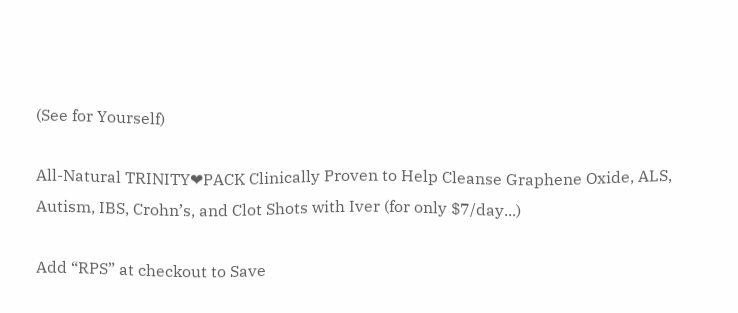(See for Yourself)

All-Natural TRINITY❤PACK Clinically Proven to Help Cleanse Graphene Oxide, ALS,
Autism, IBS, Crohn’s, and Clot Shots with Iver (for only $7/day...)

Add “RPS” at checkout to Save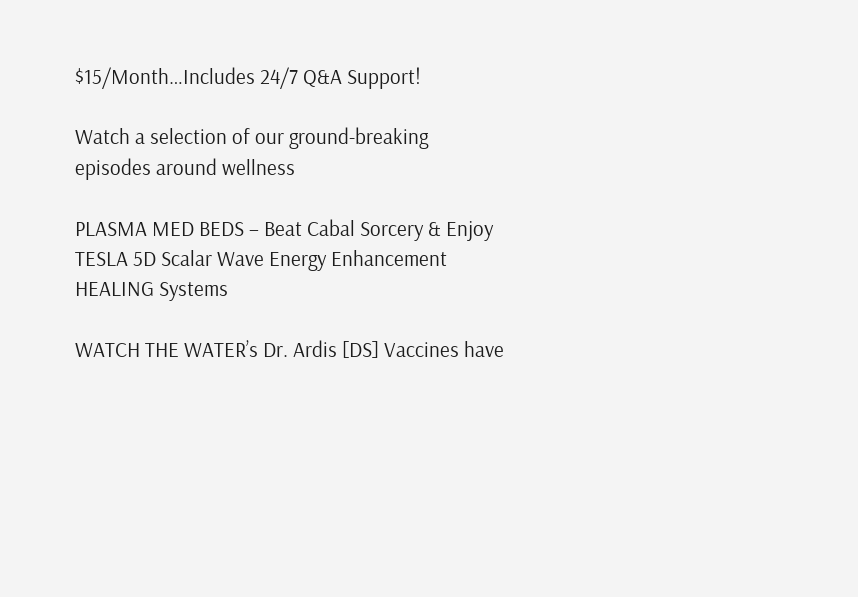$15/Month…Includes 24/7 Q&A Support!

Watch a selection of our ground-breaking
episodes around wellness

PLASMA MED BEDS – Beat Cabal Sorcery & Enjoy TESLA 5D Scalar Wave Energy Enhancement HEALING Systems

WATCH THE WATER’s Dr. Ardis [DS] Vaccines have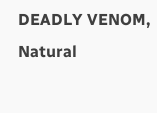DEADLY VENOM, Natural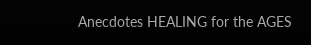Anecdotes HEALING for the AGES